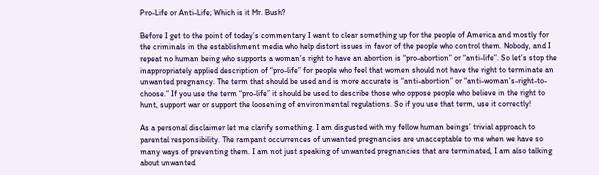Pro-Life or Anti-Life; Which is it Mr. Bush?

Before I get to the point of today’s commentary I want to clear something up for the people of America and mostly for the criminals in the establishment media who help distort issues in favor of the people who control them. Nobody, and I repeat no human being who supports a woman’s right to have an abortion is “pro-abortion” or “anti-life”. So let’s stop the inappropriately applied description of “pro-life” for people who feel that women should not have the right to terminate an unwanted pregnancy. The term that should be used and is more accurate is “anti-abortion” or “anti-woman’s-right-to-choose.” If you use the term “pro-life” it should be used to describe those who oppose people who believe in the right to hunt, support war or support the loosening of environmental regulations. So if you use that term, use it correctly!

As a personal disclaimer let me clarify something. I am disgusted with my fellow human beings’ trivial approach to parental responsibility. The rampant occurrences of unwanted pregnancies are unacceptable to me when we have so many ways of preventing them. I am not just speaking of unwanted pregnancies that are terminated, I am also talking about unwanted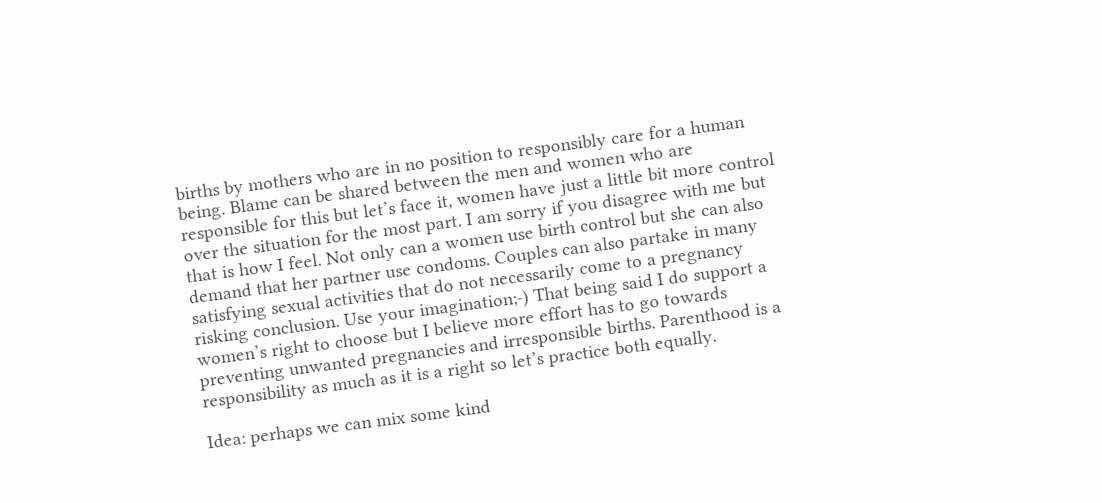births by mothers who are in no position to responsibly care for a human being. Blame can be shared between the men and women who are responsible for this but let’s face it, women have just a little bit more control over the situation for the most part. I am sorry if you disagree with me but that is how I feel. Not only can a women use birth control but she can also demand that her partner use condoms. Couples can also partake in many satisfying sexual activities that do not necessarily come to a pregnancy risking conclusion. Use your imagination;-) That being said I do support a women’s right to choose but I believe more effort has to go towards preventing unwanted pregnancies and irresponsible births. Parenthood is a responsibility as much as it is a right so let’s practice both equally.

Idea: perhaps we can mix some kind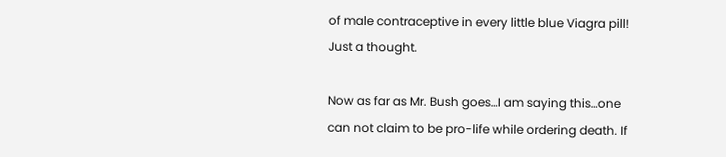of male contraceptive in every little blue Viagra pill! Just a thought.

Now as far as Mr. Bush goes…I am saying this…one can not claim to be pro-life while ordering death. If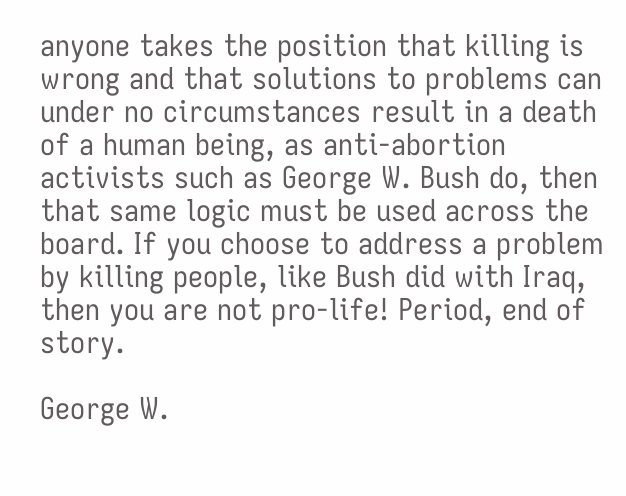anyone takes the position that killing is wrong and that solutions to problems can under no circumstances result in a death of a human being, as anti-abortion activists such as George W. Bush do, then that same logic must be used across the board. If you choose to address a problem by killing people, like Bush did with Iraq, then you are not pro-life! Period, end of story.

George W.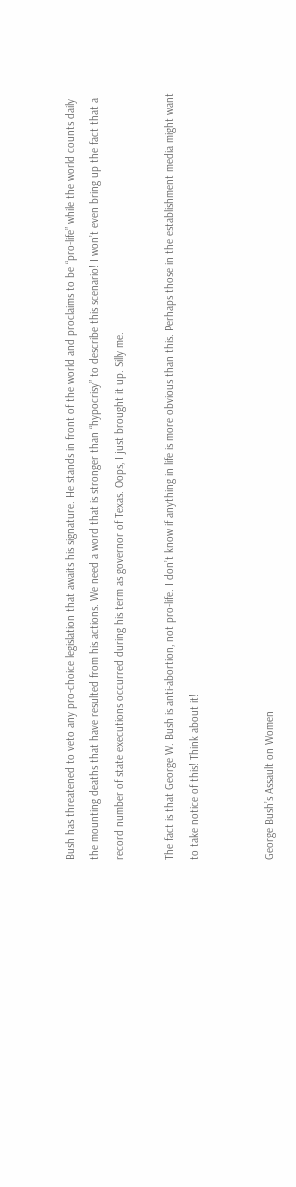Bush has threatened to veto any pro-choice legislation that awaits his signature. He stands in front of the world and proclaims to be “pro-life” while the world counts daily the mounting deaths that have resulted from his actions. We need a word that is stronger than “hypocrisy” to describe this scenario! I won’t even bring up the fact that a record number of state executions occurred during his term as governor of Texas. Oops, I just brought it up. Silly me.

The fact is that George W. Bush is anti-abortion, not pro-life. I don’t know if anything in life is more obvious than this. Perhaps those in the establishment media might want to take notice of this! Think about it!


George Bush’s Assault on Women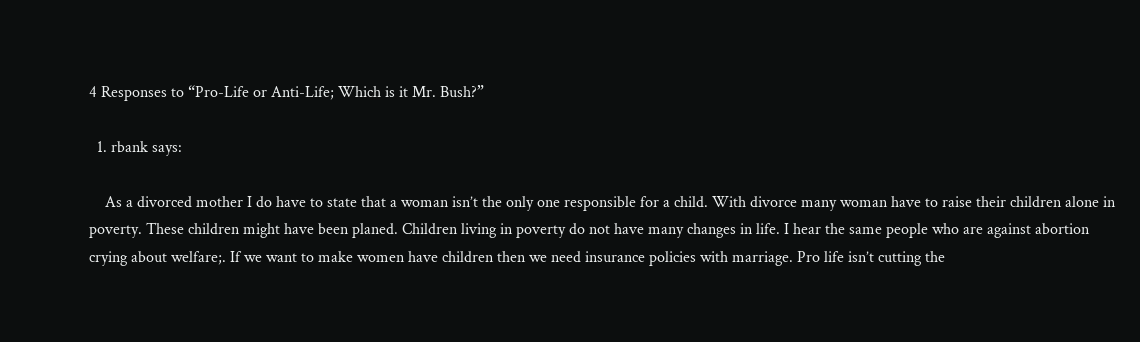4 Responses to “Pro-Life or Anti-Life; Which is it Mr. Bush?”

  1. rbank says:

    As a divorced mother I do have to state that a woman isn’t the only one responsible for a child. With divorce many woman have to raise their children alone in poverty. These children might have been planed. Children living in poverty do not have many changes in life. I hear the same people who are against abortion crying about welfare;. If we want to make women have children then we need insurance policies with marriage. Pro life isn’t cutting the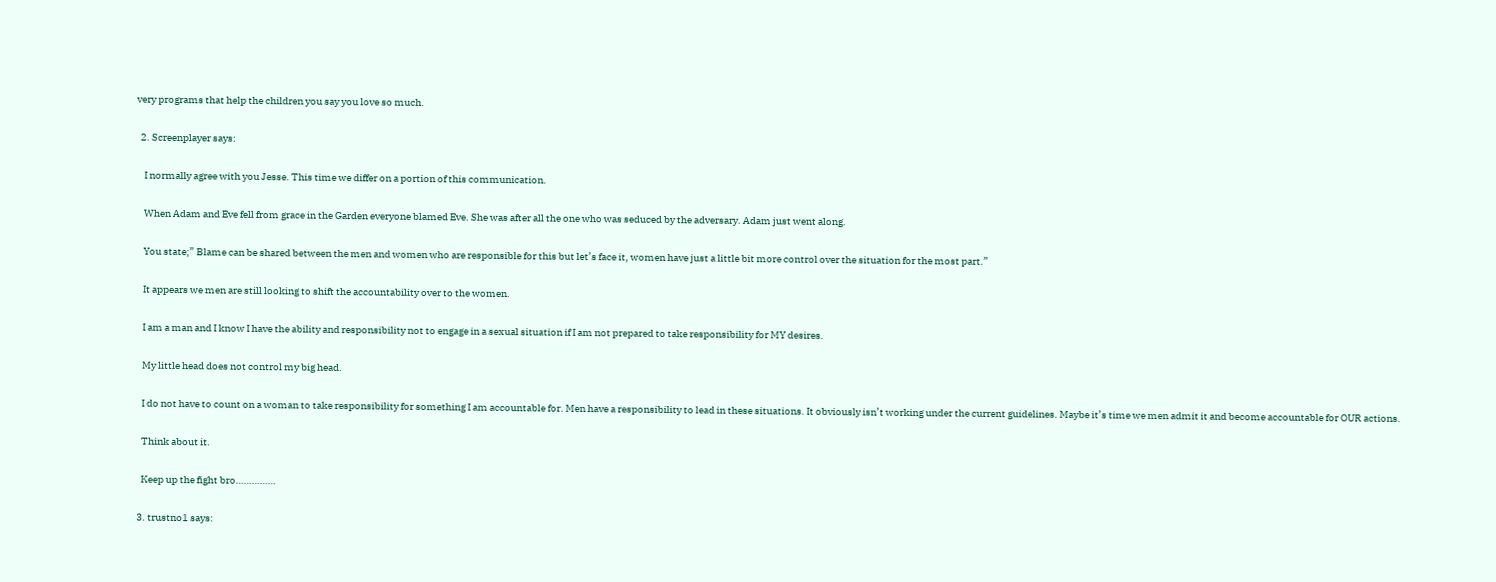very programs that help the children you say you love so much.

  2. Screenplayer says:

    I normally agree with you Jesse. This time we differ on a portion of this communication.

    When Adam and Eve fell from grace in the Garden everyone blamed Eve. She was after all the one who was seduced by the adversary. Adam just went along.

    You state;” Blame can be shared between the men and women who are responsible for this but let’s face it, women have just a little bit more control over the situation for the most part.”

    It appears we men are still looking to shift the accountability over to the women.

    I am a man and I know I have the ability and responsibility not to engage in a sexual situation if I am not prepared to take responsibility for MY desires.

    My little head does not control my big head.

    I do not have to count on a woman to take responsibility for something I am accountable for. Men have a responsibility to lead in these situations. It obviously isn’t working under the current guidelines. Maybe it’s time we men admit it and become accountable for OUR actions.

    Think about it.

    Keep up the fight bro……………

  3. trustno1 says: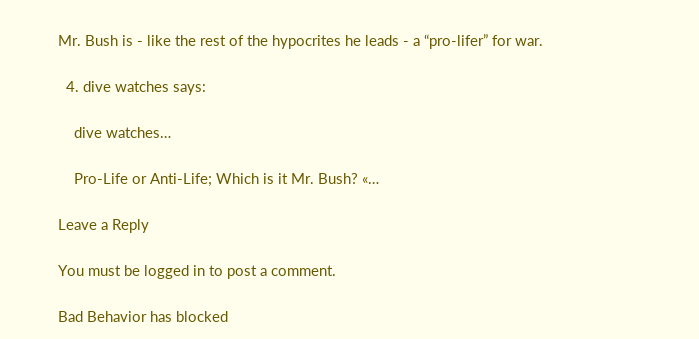Mr. Bush is - like the rest of the hypocrites he leads - a “pro-lifer” for war.

  4. dive watches says:

    dive watches…

    Pro-Life or Anti-Life; Which is it Mr. Bush? «…

Leave a Reply

You must be logged in to post a comment.

Bad Behavior has blocked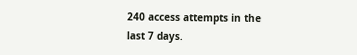240 access attempts in the last 7 days.